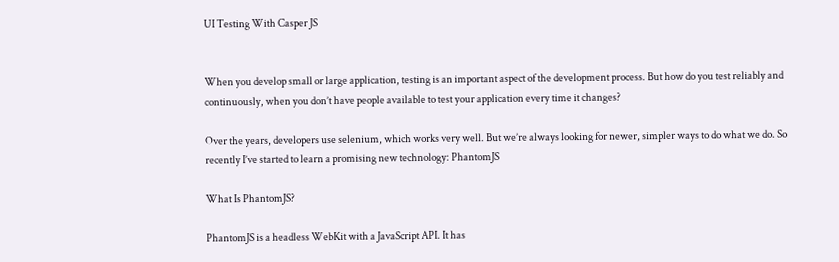UI Testing With Casper JS


When you develop small or large application, testing is an important aspect of the development process. But how do you test reliably and continuously, when you don’t have people available to test your application every time it changes?

Over the years, developers use selenium, which works very well. But we’re always looking for newer, simpler ways to do what we do. So recently I’ve started to learn a promising new technology: PhantomJS

What Is PhantomJS?

PhantomJS is a headless WebKit with a JavaScript API. It has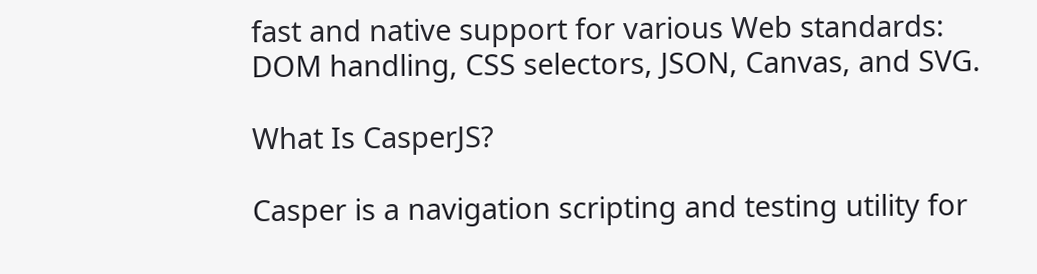fast and native support for various Web standards: DOM handling, CSS selectors, JSON, Canvas, and SVG.

What Is CasperJS?

Casper is a navigation scripting and testing utility for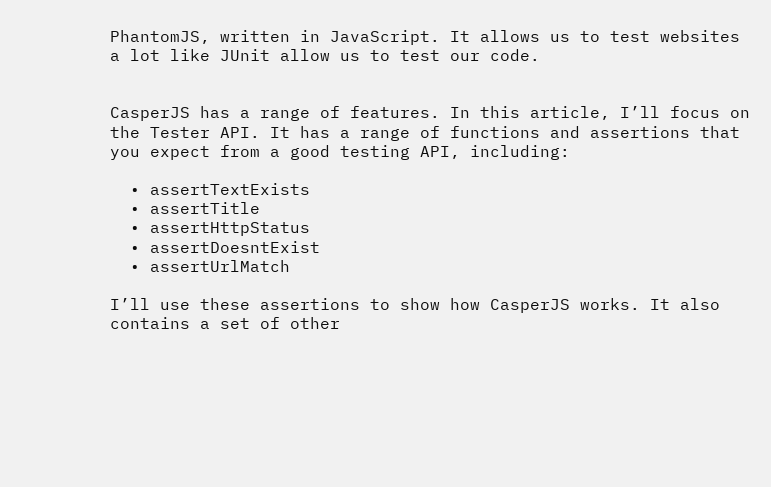PhantomJS, written in JavaScript. It allows us to test websites a lot like JUnit allow us to test our code.


CasperJS has a range of features. In this article, I’ll focus on the Tester API. It has a range of functions and assertions that you expect from a good testing API, including:

  • assertTextExists
  • assertTitle
  • assertHttpStatus
  • assertDoesntExist
  • assertUrlMatch

I’ll use these assertions to show how CasperJS works. It also contains a set of other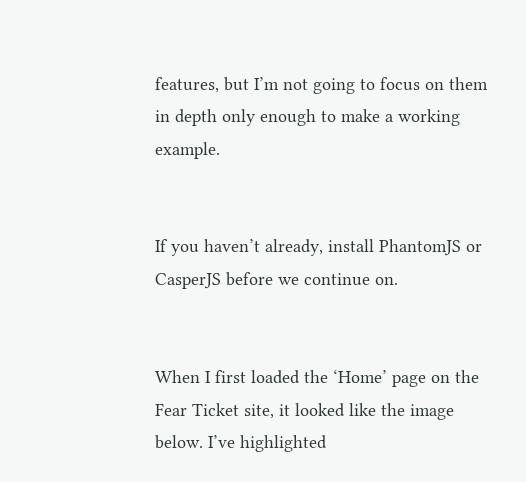features, but I’m not going to focus on them in depth only enough to make a working example.


If you haven’t already, install PhantomJS or CasperJS before we continue on.


When I first loaded the ‘Home’ page on the Fear Ticket site, it looked like the image below. I’ve highlighted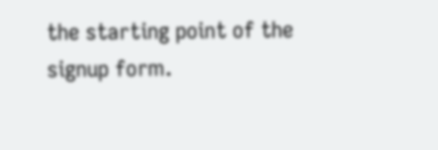the starting point of the signup form.